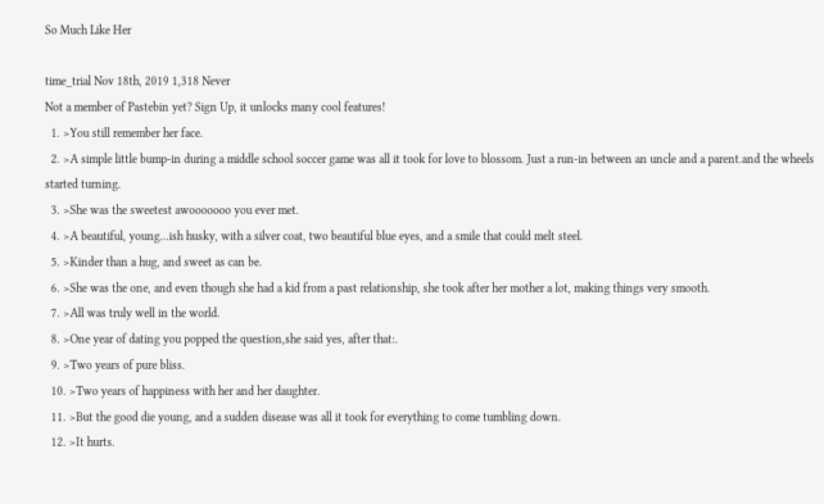So Much Like Her

time_trial Nov 18th, 2019 1,318 Never
Not a member of Pastebin yet? Sign Up, it unlocks many cool features!
  1. >You still remember her face.
  2. >A simple little bump-in during a middle school soccer game was all it took for love to blossom. Just a run-in between an uncle and a parent.and the wheels started turning.
  3. >She was the sweetest awooooooo you ever met.
  4. >A beautiful, young...ish husky, with a silver coat, two beautiful blue eyes, and a smile that could melt steel.
  5. >Kinder than a hug, and sweet as can be.
  6. >She was the one, and even though she had a kid from a past relationship, she took after her mother a lot, making things very smooth.
  7. >All was truly well in the world.
  8. >One year of dating you popped the question,she said yes, after that:.
  9. >Two years of pure bliss.
  10. >Two years of happiness with her and her daughter.
  11. >But the good die young, and a sudden disease was all it took for everything to come tumbling down.
  12. >It hurts.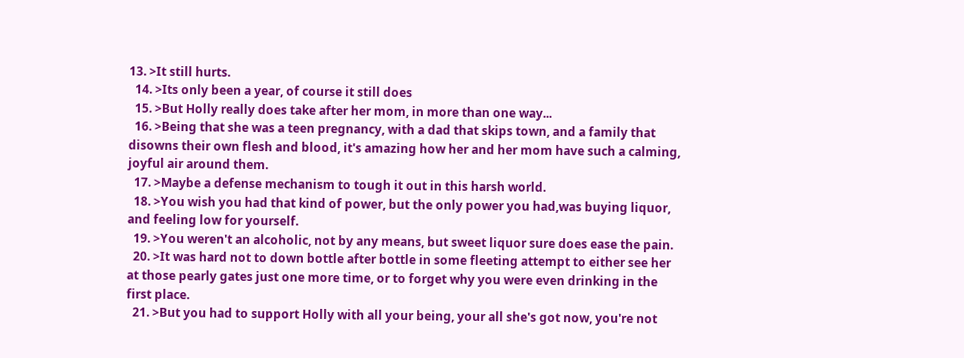13. >It still hurts.
  14. >Its only been a year, of course it still does
  15. >But Holly really does take after her mom, in more than one way...
  16. >Being that she was a teen pregnancy, with a dad that skips town, and a family that disowns their own flesh and blood, it's amazing how her and her mom have such a calming, joyful air around them.
  17. >Maybe a defense mechanism to tough it out in this harsh world.
  18. >You wish you had that kind of power, but the only power you had,was buying liquor, and feeling low for yourself.
  19. >You weren't an alcoholic, not by any means, but sweet liquor sure does ease the pain.
  20. >It was hard not to down bottle after bottle in some fleeting attempt to either see her at those pearly gates just one more time, or to forget why you were even drinking in the first place.
  21. >But you had to support Holly with all your being, your all she's got now, you're not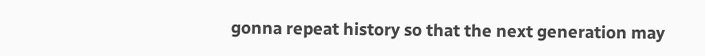gonna repeat history so that the next generation may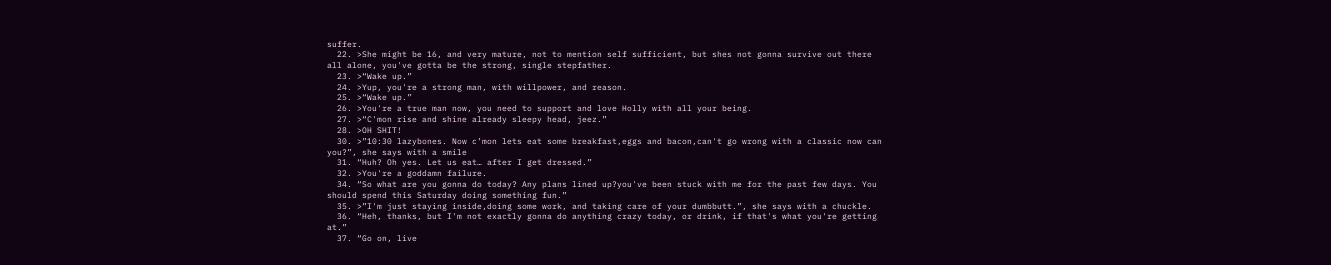suffer.
  22. >She might be 16, and very mature, not to mention self sufficient, but shes not gonna survive out there all alone, you've gotta be the strong, single stepfather.
  23. >“Wake up.”
  24. >Yup, you're a strong man, with willpower, and reason.
  25. >“Wake up.”
  26. >You're a true man now, you need to support and love Holly with all your being.
  27. >“C'mon rise and shine already sleepy head, jeez.”
  28. >OH SHIT!
  30. >”10:30 lazybones. Now c’mon lets eat some breakfast,eggs and bacon,can't go wrong with a classic now can you?”, she says with a smile
  31. “Huh? Oh yes. Let us eat… after I get dressed.”
  32. >You're a goddamn failure.
  34. “So what are you gonna do today? Any plans lined up?you've been stuck with me for the past few days. You should spend this Saturday doing something fun.”
  35. >”I'm just staying inside,doing some work, and taking care of your dumbbutt.”, she says with a chuckle.
  36. “Heh, thanks, but I'm not exactly gonna do anything crazy today, or drink, if that's what you're getting at.”
  37. “Go on, live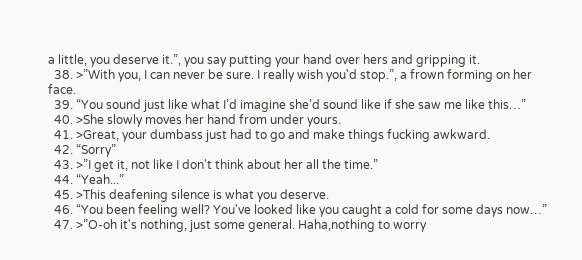a little, you deserve it.”, you say putting your hand over hers and gripping it.
  38. >”With you, I can never be sure. I really wish you'd stop.”, a frown forming on her face.
  39. “You sound just like what I’d imagine she’d sound like if she saw me like this…”
  40. >She slowly moves her hand from under yours.
  41. >Great, your dumbass just had to go and make things fucking awkward.
  42. “Sorry”
  43. >”I get it, not like I don't think about her all the time.”
  44. “Yeah...”
  45. >This deafening silence is what you deserve.
  46. “You been feeling well? You've looked like you caught a cold for some days now…”
  47. >”O-oh it's nothing, just some general. Haha,nothing to worry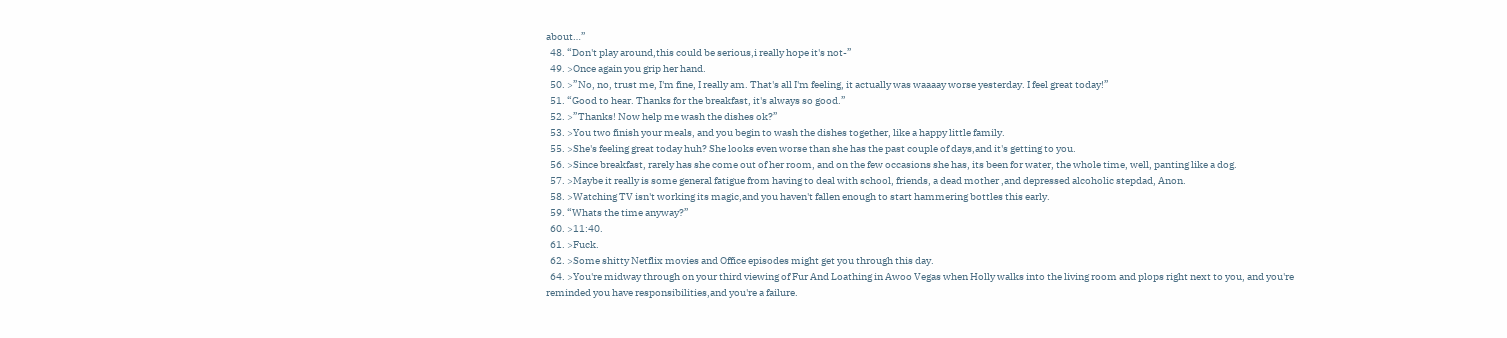about…”
  48. “Don't play around,this could be serious,i really hope it's not-”
  49. >Once again you grip her hand.
  50. >”No, no, trust me, I'm fine, I really am. That's all I'm feeling, it actually was waaaay worse yesterday. I feel great today!”
  51. “Good to hear. Thanks for the breakfast, it's always so good.”
  52. >”Thanks! Now help me wash the dishes ok?”
  53. >You two finish your meals, and you begin to wash the dishes together, like a happy little family.
  55. >She's feeling great today huh? She looks even worse than she has the past couple of days,and it's getting to you.
  56. >Since breakfast, rarely has she come out of her room, and on the few occasions she has, its been for water, the whole time, well, panting like a dog.
  57. >Maybe it really is some general fatigue from having to deal with school, friends, a dead mother ,and depressed alcoholic stepdad, Anon.
  58. >Watching TV isn't working its magic,and you haven't fallen enough to start hammering bottles this early.
  59. “Whats the time anyway?”
  60. >11:40.
  61. >Fuck.
  62. >Some shitty Netflix movies and Office episodes might get you through this day.
  64. >You're midway through on your third viewing of Fur And Loathing in Awoo Vegas when Holly walks into the living room and plops right next to you, and you're reminded you have responsibilities,and you're a failure.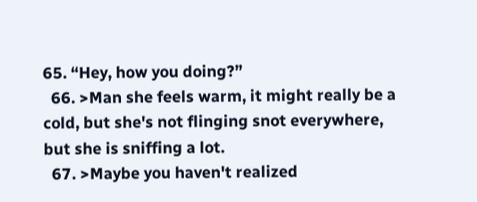65. “Hey, how you doing?”
  66. >Man she feels warm, it might really be a cold, but she's not flinging snot everywhere, but she is sniffing a lot.
  67. >Maybe you haven't realized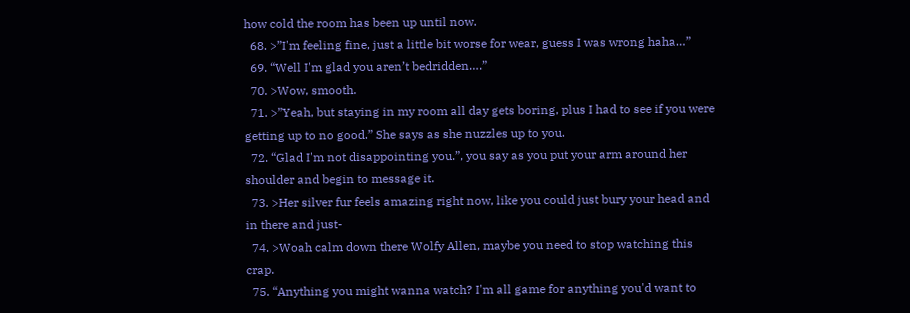how cold the room has been up until now.
  68. >”I'm feeling fine, just a little bit worse for wear, guess I was wrong haha…”
  69. “Well I'm glad you aren’t bedridden….”
  70. >Wow, smooth.
  71. >”Yeah, but staying in my room all day gets boring, plus I had to see if you were getting up to no good.” She says as she nuzzles up to you.
  72. “Glad I'm not disappointing you.”, you say as you put your arm around her shoulder and begin to message it.
  73. >Her silver fur feels amazing right now, like you could just bury your head and in there and just-
  74. >Woah calm down there Wolfy Allen, maybe you need to stop watching this crap.
  75. “Anything you might wanna watch? I'm all game for anything you'd want to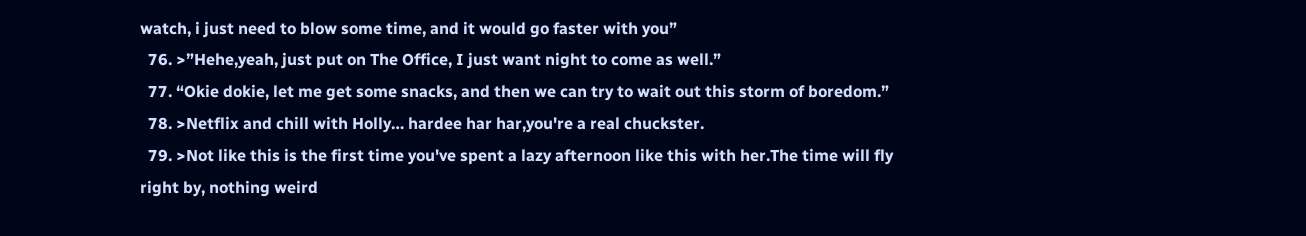watch, i just need to blow some time, and it would go faster with you”
  76. >”Hehe,yeah, just put on The Office, I just want night to come as well.”
  77. “Okie dokie, let me get some snacks, and then we can try to wait out this storm of boredom.”
  78. >Netflix and chill with Holly… hardee har har,you're a real chuckster.
  79. >Not like this is the first time you've spent a lazy afternoon like this with her.The time will fly right by, nothing weird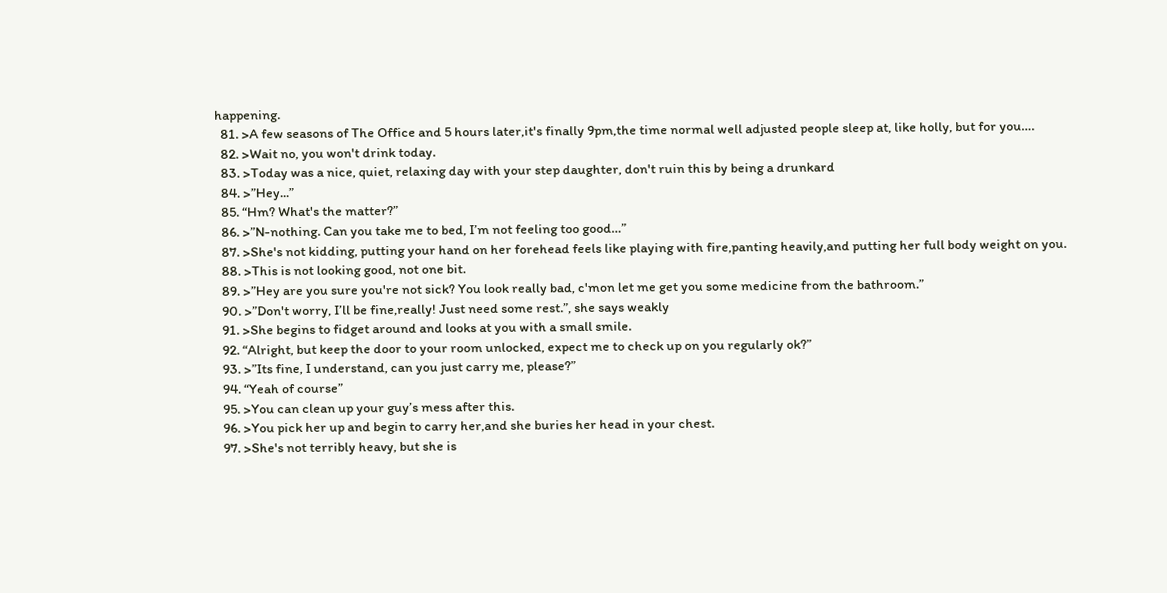happening.
  81. >A few seasons of The Office and 5 hours later,it's finally 9pm,the time normal well adjusted people sleep at, like holly, but for you….
  82. >Wait no, you won't drink today.
  83. >Today was a nice, quiet, relaxing day with your step daughter, don't ruin this by being a drunkard
  84. >”Hey...”
  85. “Hm? What's the matter?”
  86. >”N-nothing. Can you take me to bed, I’m not feeling too good…”
  87. >She's not kidding, putting your hand on her forehead feels like playing with fire,panting heavily,and putting her full body weight on you.
  88. >This is not looking good, not one bit.
  89. >”Hey are you sure you're not sick? You look really bad, c'mon let me get you some medicine from the bathroom.”
  90. >”Don't worry, I’ll be fine,really! Just need some rest.”, she says weakly
  91. >She begins to fidget around and looks at you with a small smile.
  92. “Alright, but keep the door to your room unlocked, expect me to check up on you regularly ok?”
  93. >”Its fine, I understand, can you just carry me, please?”
  94. “Yeah of course”
  95. >You can clean up your guy’s mess after this.
  96. >You pick her up and begin to carry her,and she buries her head in your chest.
  97. >She's not terribly heavy, but she is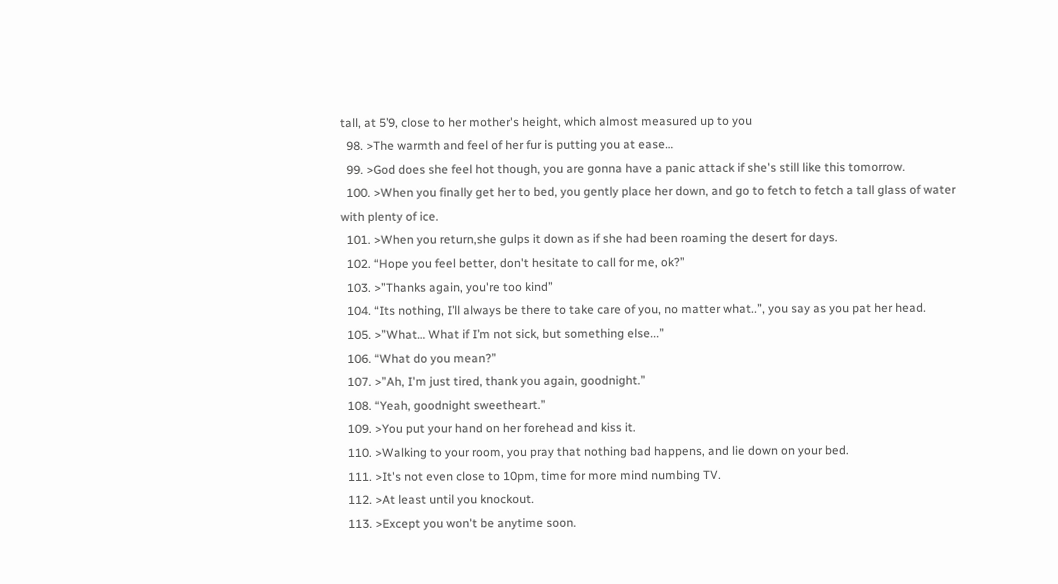tall, at 5’9, close to her mother's height, which almost measured up to you
  98. >The warmth and feel of her fur is putting you at ease…
  99. >God does she feel hot though, you are gonna have a panic attack if she's still like this tomorrow.
  100. >When you finally get her to bed, you gently place her down, and go to fetch to fetch a tall glass of water with plenty of ice.
  101. >When you return,she gulps it down as if she had been roaming the desert for days.
  102. “Hope you feel better, don't hesitate to call for me, ok?”
  103. >”Thanks again, you're too kind”
  104. “Its nothing, I’ll always be there to take care of you, no matter what..”, you say as you pat her head.
  105. >”What… What if I’m not sick, but something else...”
  106. “What do you mean?”
  107. >”Ah, I'm just tired, thank you again, goodnight.”
  108. “Yeah, goodnight sweetheart.”
  109. >You put your hand on her forehead and kiss it.
  110. >Walking to your room, you pray that nothing bad happens, and lie down on your bed.
  111. >It's not even close to 10pm, time for more mind numbing TV.
  112. >At least until you knockout.
  113. >Except you won't be anytime soon.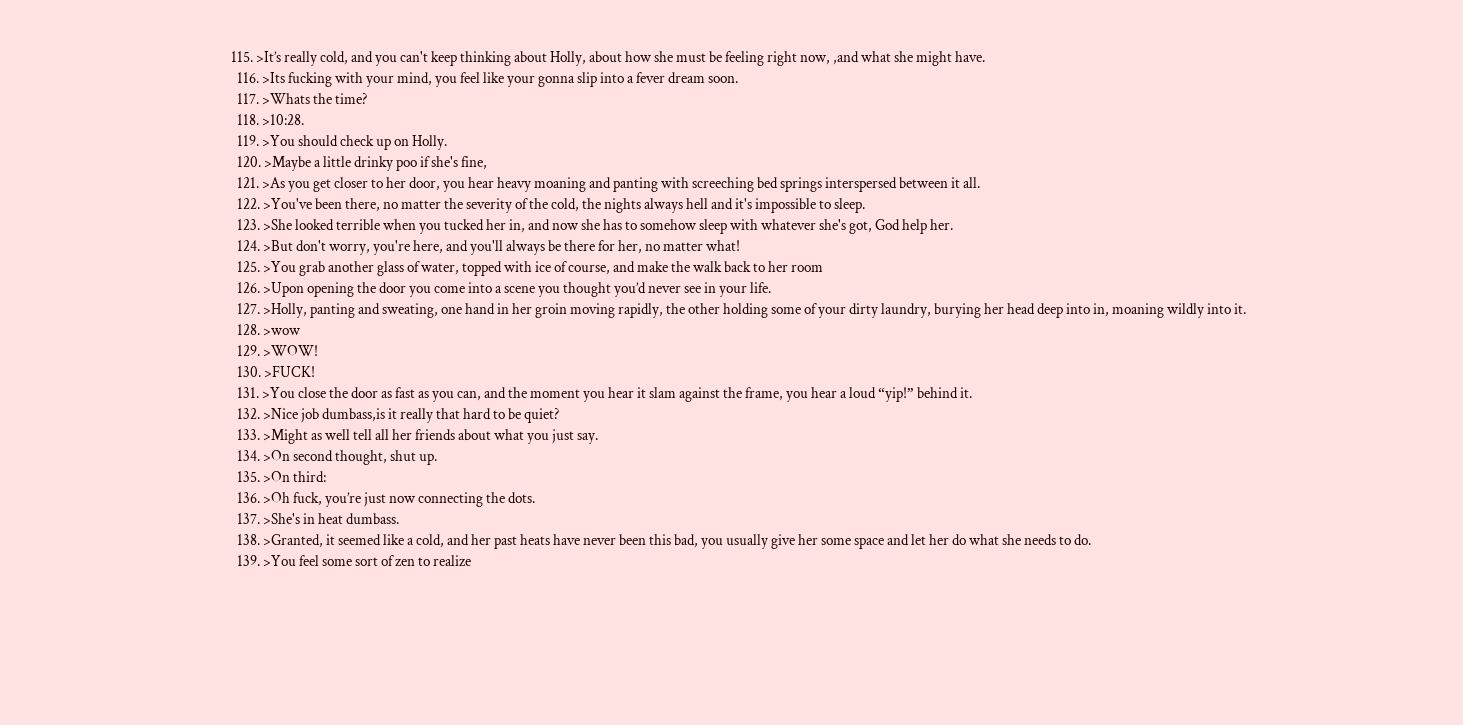115. >It’s really cold, and you can't keep thinking about Holly, about how she must be feeling right now, ,and what she might have.
  116. >Its fucking with your mind, you feel like your gonna slip into a fever dream soon.
  117. >Whats the time?
  118. >10:28.
  119. >You should check up on Holly.
  120. >Maybe a little drinky poo if she's fine,
  121. >As you get closer to her door, you hear heavy moaning and panting with screeching bed springs interspersed between it all.
  122. >You've been there, no matter the severity of the cold, the nights always hell and it's impossible to sleep.
  123. >She looked terrible when you tucked her in, and now she has to somehow sleep with whatever she's got, God help her.
  124. >But don't worry, you're here, and you'll always be there for her, no matter what!
  125. >You grab another glass of water, topped with ice of course, and make the walk back to her room
  126. >Upon opening the door you come into a scene you thought you’d never see in your life.
  127. >Holly, panting and sweating, one hand in her groin moving rapidly, the other holding some of your dirty laundry, burying her head deep into in, moaning wildly into it.
  128. >wow
  129. >WOW!
  130. >FUCK!
  131. >You close the door as fast as you can, and the moment you hear it slam against the frame, you hear a loud “yip!” behind it.
  132. >Nice job dumbass,is it really that hard to be quiet?
  133. >Might as well tell all her friends about what you just say.
  134. >On second thought, shut up.
  135. >On third:
  136. >Oh fuck, you’re just now connecting the dots.
  137. >She's in heat dumbass.
  138. >Granted, it seemed like a cold, and her past heats have never been this bad, you usually give her some space and let her do what she needs to do.
  139. >You feel some sort of zen to realize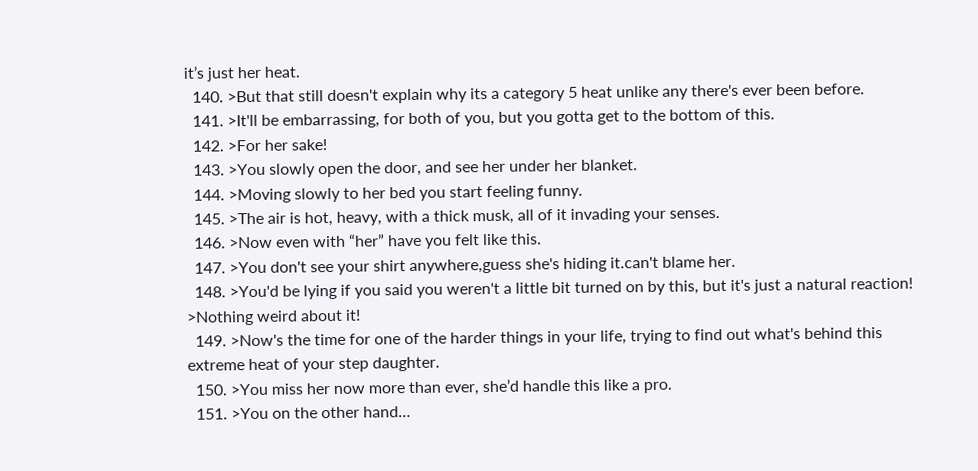it’s just her heat.
  140. >But that still doesn't explain why its a category 5 heat unlike any there's ever been before.
  141. >It'll be embarrassing, for both of you, but you gotta get to the bottom of this.
  142. >For her sake!
  143. >You slowly open the door, and see her under her blanket.
  144. >Moving slowly to her bed you start feeling funny.
  145. >The air is hot, heavy, with a thick musk, all of it invading your senses.
  146. >Now even with “her” have you felt like this.
  147. >You don't see your shirt anywhere,guess she's hiding it.can't blame her.
  148. >You'd be lying if you said you weren't a little bit turned on by this, but it's just a natural reaction! >Nothing weird about it!
  149. >Now's the time for one of the harder things in your life, trying to find out what's behind this extreme heat of your step daughter.
  150. >You miss her now more than ever, she’d handle this like a pro.
  151. >You on the other hand…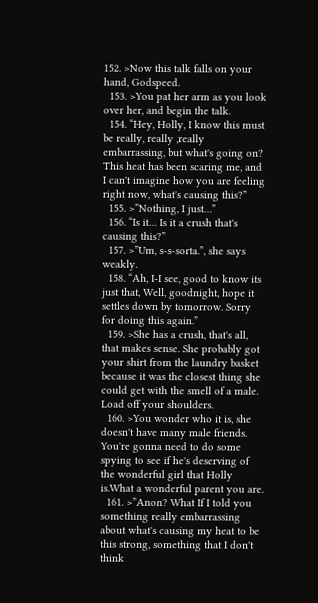152. >Now this talk falls on your hand, Godspeed.
  153. >You pat her arm as you look over her, and begin the talk.
  154. “Hey, Holly, I know this must be really, really ,really embarrassing, but what's going on? This heat has been scaring me, and I can't imagine how you are feeling right now, what's causing this?”
  155. >”Nothing, I just…”
  156. “Is it… Is it a crush that's causing this?”
  157. >”Um, s-s-sorta.”, she says weakly.
  158. “Ah, I-I see, good to know its just that, Well, goodnight, hope it settles down by tomorrow. Sorry for doing this again.”
  159. >She has a crush, that's all, that makes sense. She probably got your shirt from the laundry basket because it was the closest thing she could get with the smell of a male. Load off your shoulders.
  160. >You wonder who it is, she doesn't have many male friends. You're gonna need to do some spying to see if he's deserving of the wonderful girl that Holly is.What a wonderful parent you are.
  161. >”Anon? What If I told you something really embarrassing about what's causing my heat to be this strong, something that I don't think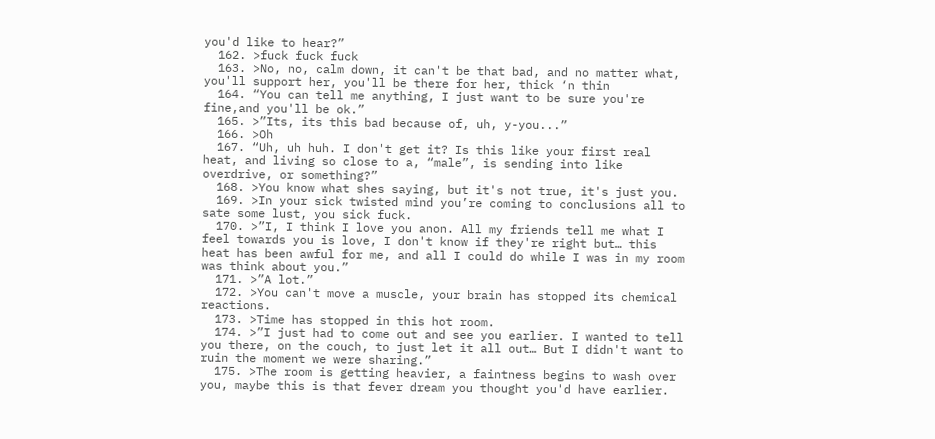you'd like to hear?”
  162. >fuck fuck fuck
  163. >No, no, calm down, it can't be that bad, and no matter what, you'll support her, you'll be there for her, thick ‘n thin
  164. “You can tell me anything, I just want to be sure you're fine,and you'll be ok.”
  165. >”Its, its this bad because of, uh, y-you...”
  166. >Oh
  167. “Uh, uh huh. I don't get it? Is this like your first real heat, and living so close to a, “male”, is sending into like overdrive, or something?”
  168. >You know what shes saying, but it's not true, it's just you.
  169. >In your sick twisted mind you’re coming to conclusions all to sate some lust, you sick fuck.
  170. >”I, I think I love you anon. All my friends tell me what I feel towards you is love, I don't know if they're right but… this heat has been awful for me, and all I could do while I was in my room was think about you.”
  171. >”A lot.”
  172. >You can't move a muscle, your brain has stopped its chemical reactions.
  173. >Time has stopped in this hot room.
  174. >”I just had to come out and see you earlier. I wanted to tell you there, on the couch, to just let it all out… But I didn't want to ruin the moment we were sharing.”
  175. >The room is getting heavier, a faintness begins to wash over you, maybe this is that fever dream you thought you'd have earlier.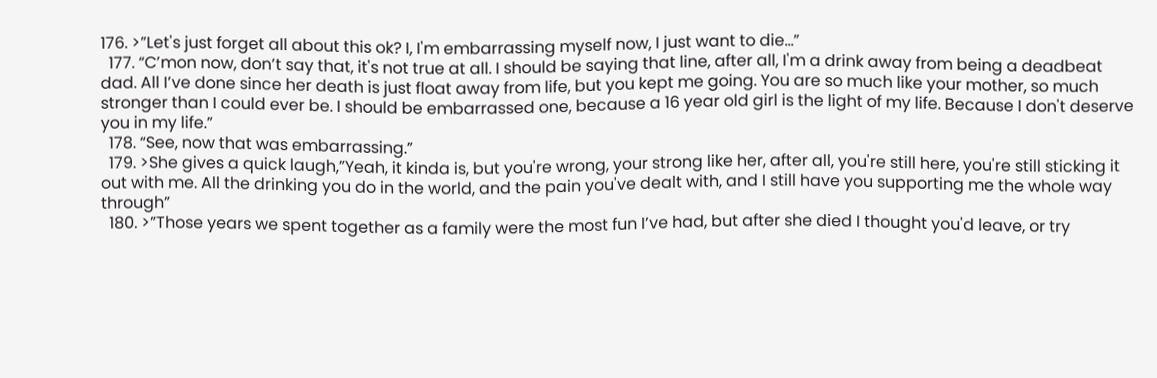176. >”Let's just forget all about this ok? I, I'm embarrassing myself now, I just want to die…”
  177. “C’mon now, don’t say that, it's not true at all. I should be saying that line, after all, I'm a drink away from being a deadbeat dad. All I’ve done since her death is just float away from life, but you kept me going. You are so much like your mother, so much stronger than I could ever be. I should be embarrassed one, because a 16 year old girl is the light of my life. Because I don't deserve you in my life.”
  178. “See, now that was embarrassing.”
  179. >She gives a quick laugh,”Yeah, it kinda is, but you're wrong, your strong like her, after all, you're still here, you're still sticking it out with me. All the drinking you do in the world, and the pain you've dealt with, and I still have you supporting me the whole way through”
  180. >”Those years we spent together as a family were the most fun I’ve had, but after she died I thought you'd leave, or try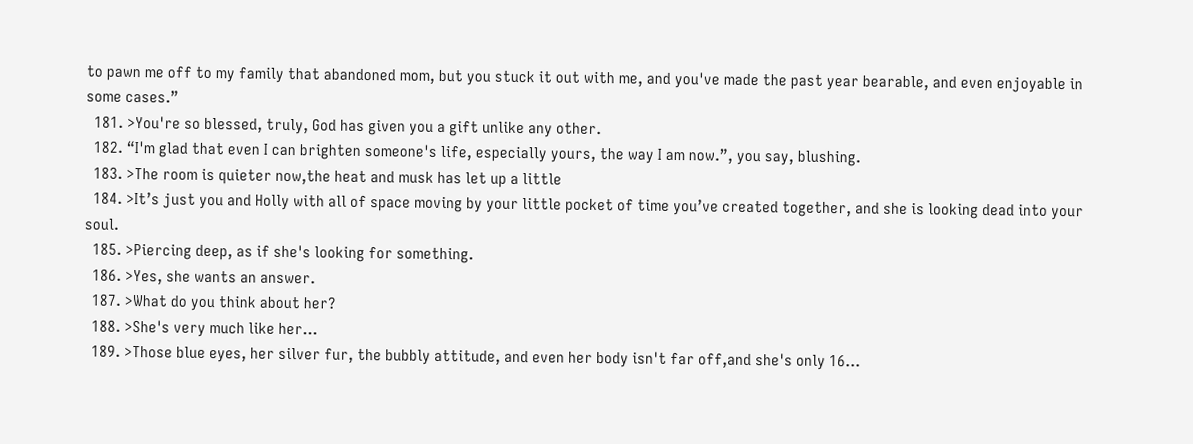to pawn me off to my family that abandoned mom, but you stuck it out with me, and you've made the past year bearable, and even enjoyable in some cases.”
  181. >You're so blessed, truly, God has given you a gift unlike any other.
  182. “I'm glad that even I can brighten someone's life, especially yours, the way I am now.”, you say, blushing.
  183. >The room is quieter now,the heat and musk has let up a little
  184. >It’s just you and Holly with all of space moving by your little pocket of time you’ve created together, and she is looking dead into your soul.
  185. >Piercing deep, as if she's looking for something.
  186. >Yes, she wants an answer.
  187. >What do you think about her?
  188. >She's very much like her...
  189. >Those blue eyes, her silver fur, the bubbly attitude, and even her body isn't far off,and she's only 16…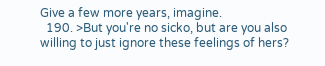Give a few more years, imagine.
  190. >But you're no sicko, but are you also willing to just ignore these feelings of hers?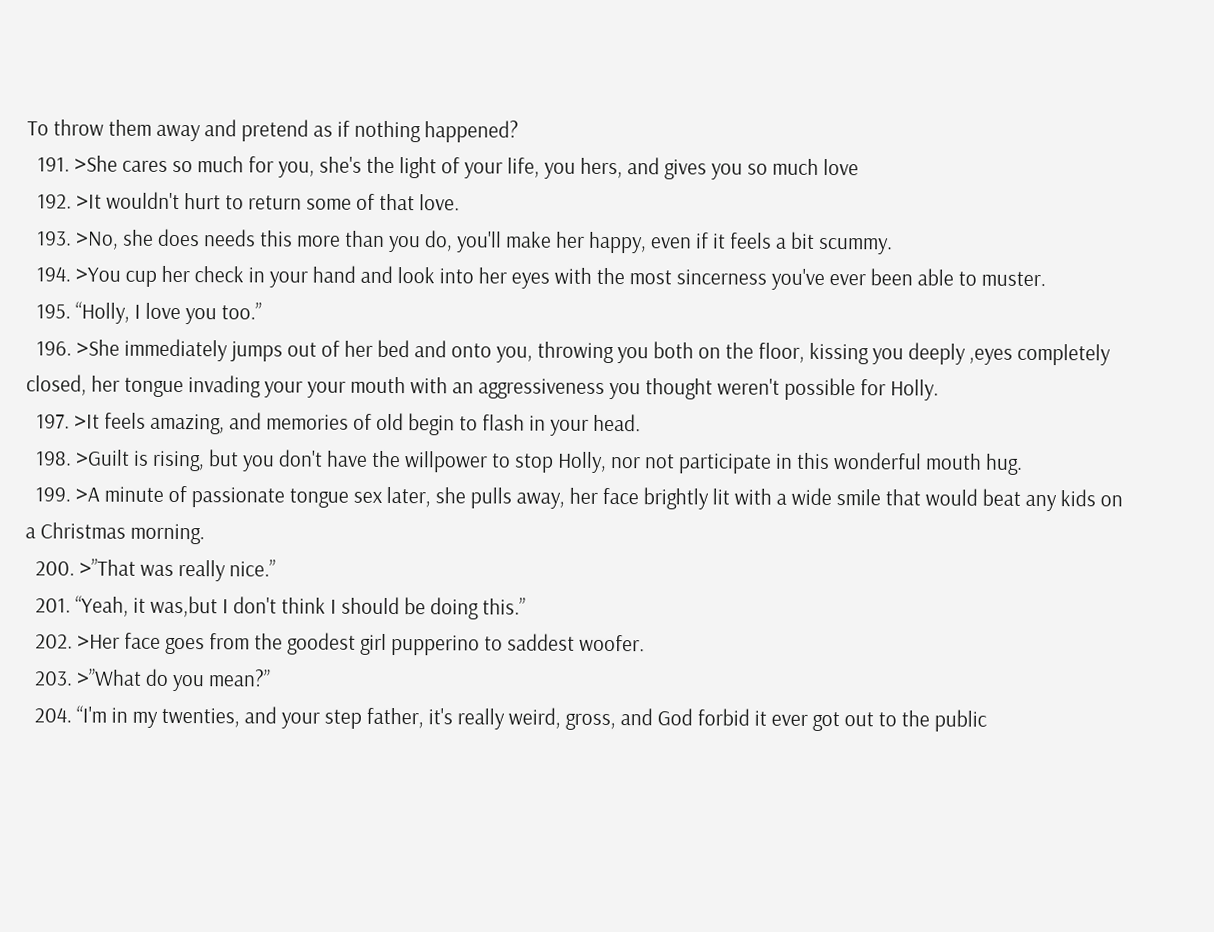To throw them away and pretend as if nothing happened?
  191. >She cares so much for you, she's the light of your life, you hers, and gives you so much love
  192. >It wouldn't hurt to return some of that love.
  193. >No, she does needs this more than you do, you'll make her happy, even if it feels a bit scummy.
  194. >You cup her check in your hand and look into her eyes with the most sincerness you've ever been able to muster.
  195. “Holly, I love you too.”
  196. >She immediately jumps out of her bed and onto you, throwing you both on the floor, kissing you deeply ,eyes completely closed, her tongue invading your your mouth with an aggressiveness you thought weren't possible for Holly.
  197. >It feels amazing, and memories of old begin to flash in your head.
  198. >Guilt is rising, but you don't have the willpower to stop Holly, nor not participate in this wonderful mouth hug.
  199. >A minute of passionate tongue sex later, she pulls away, her face brightly lit with a wide smile that would beat any kids on a Christmas morning.
  200. >”That was really nice.”
  201. “Yeah, it was,but I don't think I should be doing this.”
  202. >Her face goes from the goodest girl pupperino to saddest woofer.
  203. >”What do you mean?”
  204. “I'm in my twenties, and your step father, it's really weird, gross, and God forbid it ever got out to the public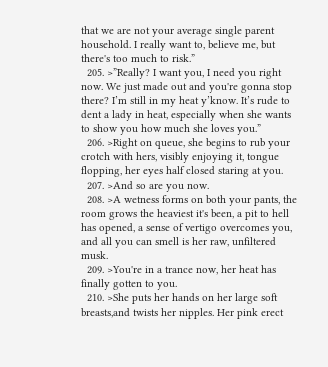that we are not your average single parent household. I really want to, believe me, but there's too much to risk.”
  205. >”Really? I want you, I need you right now. We just made out and you're gonna stop there? I’m still in my heat y’know. It’s rude to dent a lady in heat, especially when she wants to show you how much she loves you.”
  206. >Right on queue, she begins to rub your crotch with hers, visibly enjoying it, tongue flopping, her eyes half closed staring at you.
  207. >And so are you now.
  208. >A wetness forms on both your pants, the room grows the heaviest it's been, a pit to hell has opened, a sense of vertigo overcomes you, and all you can smell is her raw, unfiltered musk.
  209. >You're in a trance now, her heat has finally gotten to you.
  210. >She puts her hands on her large soft breasts,and twists her nipples. Her pink erect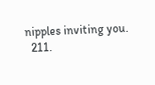nipples inviting you.
  211.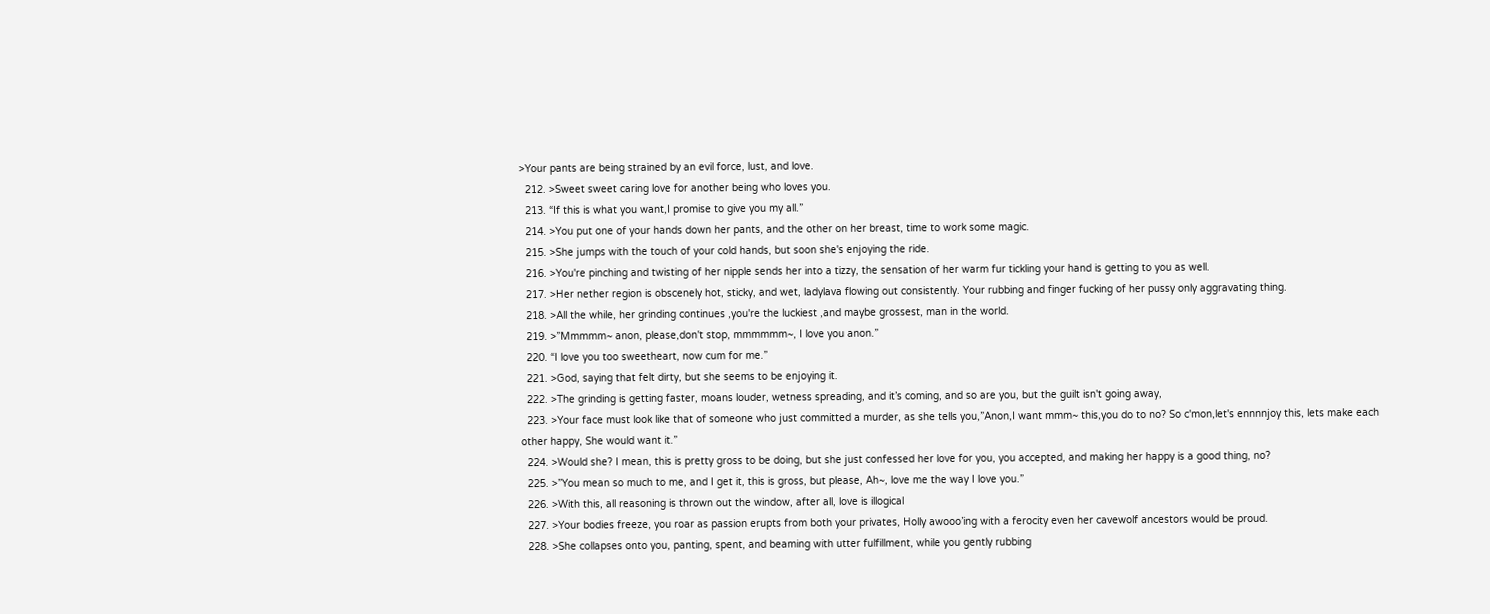>Your pants are being strained by an evil force, lust, and love.
  212. >Sweet sweet caring love for another being who loves you.
  213. “If this is what you want,I promise to give you my all.”
  214. >You put one of your hands down her pants, and the other on her breast, time to work some magic.
  215. >She jumps with the touch of your cold hands, but soon she's enjoying the ride.
  216. >You're pinching and twisting of her nipple sends her into a tizzy, the sensation of her warm fur tickling your hand is getting to you as well.
  217. >Her nether region is obscenely hot, sticky, and wet, ladylava flowing out consistently. Your rubbing and finger fucking of her pussy only aggravating thing.
  218. >All the while, her grinding continues ,you're the luckiest ,and maybe grossest, man in the world.
  219. >”Mmmmm~ anon, please,don't stop, mmmmmm~, I love you anon.”
  220. “I love you too sweetheart, now cum for me.”
  221. >God, saying that felt dirty, but she seems to be enjoying it.
  222. >The grinding is getting faster, moans louder, wetness spreading, and it’s coming, and so are you, but the guilt isn't going away,
  223. >Your face must look like that of someone who just committed a murder, as she tells you,”Anon,I want mmm~ this,you do to no? So c'mon,let's ennnnjoy this, lets make each other happy, She would want it.”
  224. >Would she? I mean, this is pretty gross to be doing, but she just confessed her love for you, you accepted, and making her happy is a good thing, no?
  225. >”You mean so much to me, and I get it, this is gross, but please, Ah~, love me the way I love you.”
  226. >With this, all reasoning is thrown out the window, after all, love is illogical
  227. >Your bodies freeze, you roar as passion erupts from both your privates, Holly awooo’ing with a ferocity even her cavewolf ancestors would be proud.
  228. >She collapses onto you, panting, spent, and beaming with utter fulfillment, while you gently rubbing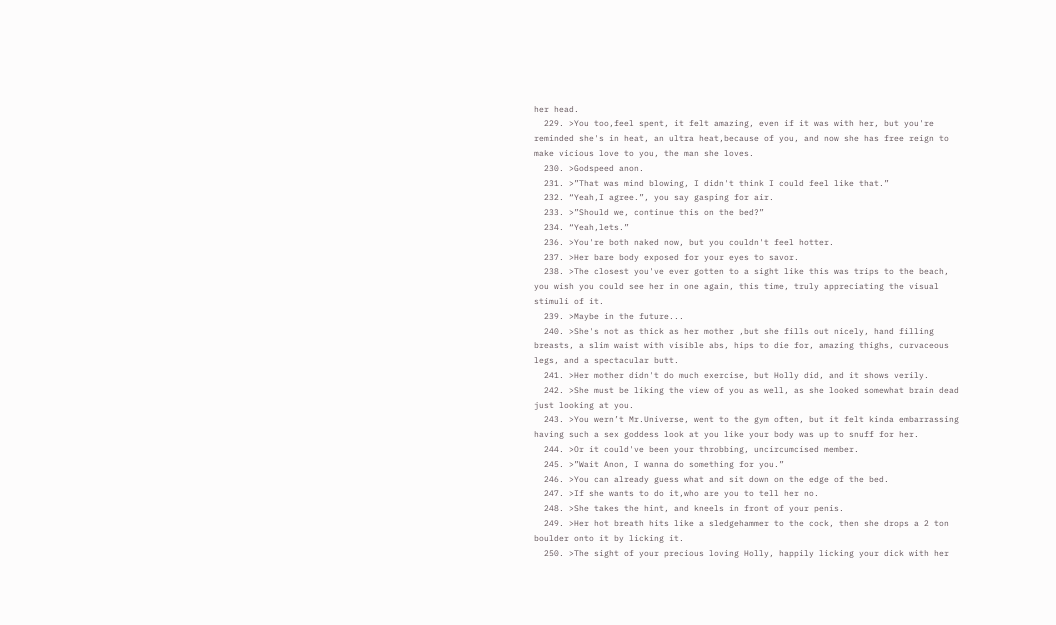her head.
  229. >You too,feel spent, it felt amazing, even if it was with her, but you're reminded she's in heat, an ultra heat,because of you, and now she has free reign to make vicious love to you, the man she loves.
  230. >Godspeed anon.
  231. >”That was mind blowing, I didn't think I could feel like that.”
  232. “Yeah,I agree.”, you say gasping for air.
  233. >”Should we, continue this on the bed?”
  234. “Yeah,lets.”
  236. >You're both naked now, but you couldn't feel hotter.
  237. >Her bare body exposed for your eyes to savor.
  238. >The closest you've ever gotten to a sight like this was trips to the beach, you wish you could see her in one again, this time, truly appreciating the visual stimuli of it.
  239. >Maybe in the future...
  240. >She's not as thick as her mother ,but she fills out nicely, hand filling breasts, a slim waist with visible abs, hips to die for, amazing thighs, curvaceous legs, and a spectacular butt.
  241. >Her mother didn't do much exercise, but Holly did, and it shows verily.
  242. >She must be liking the view of you as well, as she looked somewhat brain dead just looking at you.
  243. >You wern’t Mr.Universe, went to the gym often, but it felt kinda embarrassing having such a sex goddess look at you like your body was up to snuff for her.
  244. >Or it could've been your throbbing, uncircumcised member.
  245. >”Wait Anon, I wanna do something for you.”
  246. >You can already guess what and sit down on the edge of the bed.
  247. >If she wants to do it,who are you to tell her no.
  248. >She takes the hint, and kneels in front of your penis.
  249. >Her hot breath hits like a sledgehammer to the cock, then she drops a 2 ton boulder onto it by licking it.
  250. >The sight of your precious loving Holly, happily licking your dick with her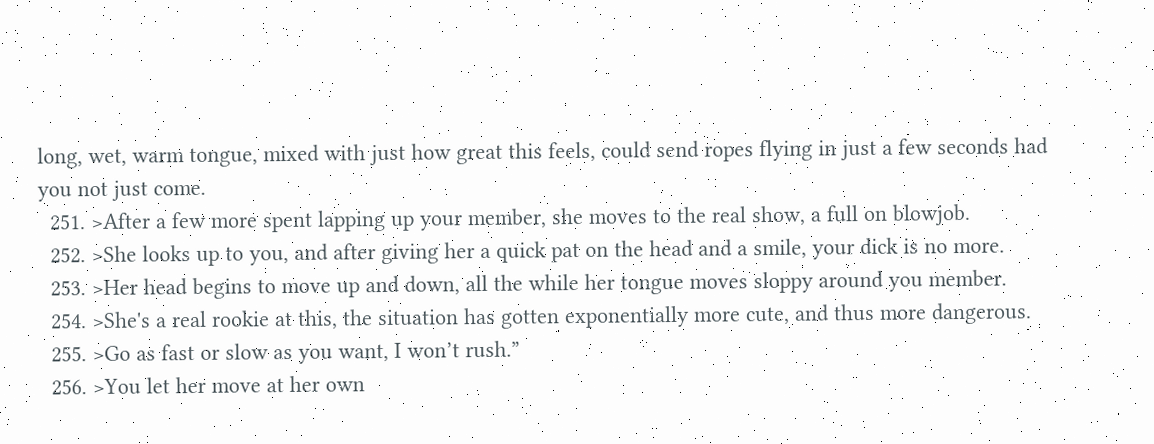long, wet, warm tongue, mixed with just how great this feels, could send ropes flying in just a few seconds had you not just come.
  251. >After a few more spent lapping up your member, she moves to the real show, a full on blowjob.
  252. >She looks up to you, and after giving her a quick pat on the head and a smile, your dick is no more.
  253. >Her head begins to move up and down, all the while her tongue moves sloppy around you member.
  254. >She's a real rookie at this, the situation has gotten exponentially more cute, and thus more dangerous.
  255. >Go as fast or slow as you want, I won’t rush.”
  256. >You let her move at her own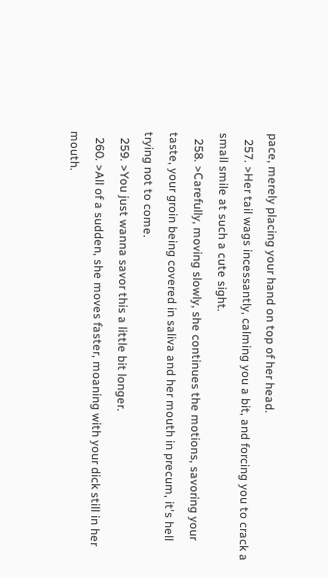pace, merely placing your hand on top of her head.
  257. >Her tail wags incessantly, calming you a bit, and forcing you to crack a small smile at such a cute sight.
  258. >Carefully, moving slowly, she continues the motions, savoring your taste, your groin being covered in saliva and her mouth in precum, it's hell trying not to come.
  259. >You just wanna savor this a little bit longer.
  260. >All of a sudden, she moves faster, moaning with your dick still in her mouth.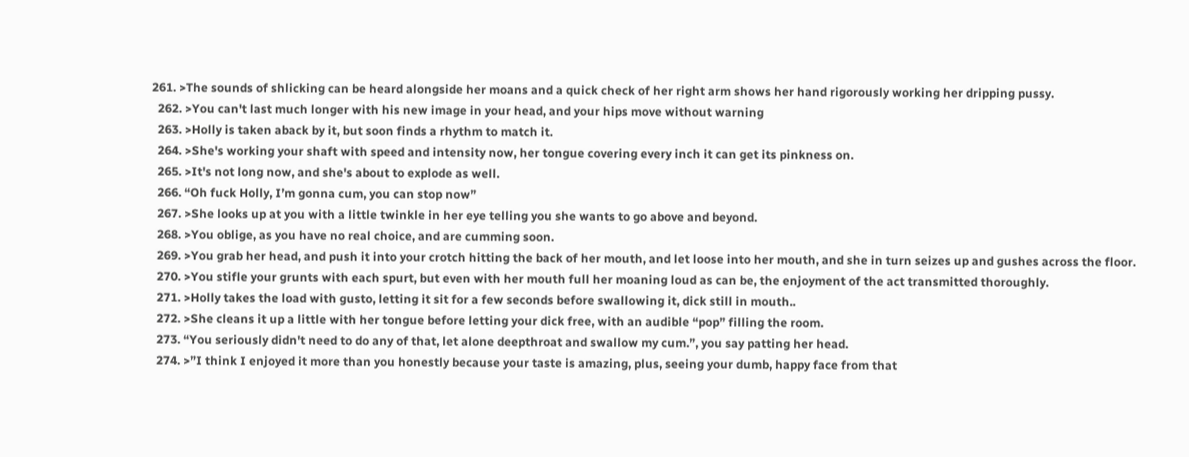261. >The sounds of shlicking can be heard alongside her moans and a quick check of her right arm shows her hand rigorously working her dripping pussy.
  262. >You can't last much longer with his new image in your head, and your hips move without warning
  263. >Holly is taken aback by it, but soon finds a rhythm to match it.
  264. >She's working your shaft with speed and intensity now, her tongue covering every inch it can get its pinkness on.
  265. >It's not long now, and she's about to explode as well.
  266. “Oh fuck Holly, I’m gonna cum, you can stop now”
  267. >She looks up at you with a little twinkle in her eye telling you she wants to go above and beyond.
  268. >You oblige, as you have no real choice, and are cumming soon.
  269. >You grab her head, and push it into your crotch hitting the back of her mouth, and let loose into her mouth, and she in turn seizes up and gushes across the floor.
  270. >You stifle your grunts with each spurt, but even with her mouth full her moaning loud as can be, the enjoyment of the act transmitted thoroughly.
  271. >Holly takes the load with gusto, letting it sit for a few seconds before swallowing it, dick still in mouth..
  272. >She cleans it up a little with her tongue before letting your dick free, with an audible “pop” filling the room.
  273. “You seriously didn't need to do any of that, let alone deepthroat and swallow my cum.”, you say patting her head.
  274. >”I think I enjoyed it more than you honestly because your taste is amazing, plus, seeing your dumb, happy face from that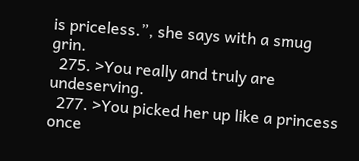is priceless.”, she says with a smug grin.
  275. >You really and truly are undeserving.
  277. >You picked her up like a princess once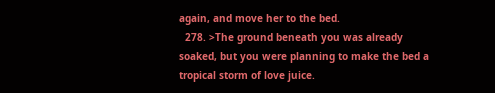again, and move her to the bed.
  278. >The ground beneath you was already soaked, but you were planning to make the bed a tropical storm of love juice.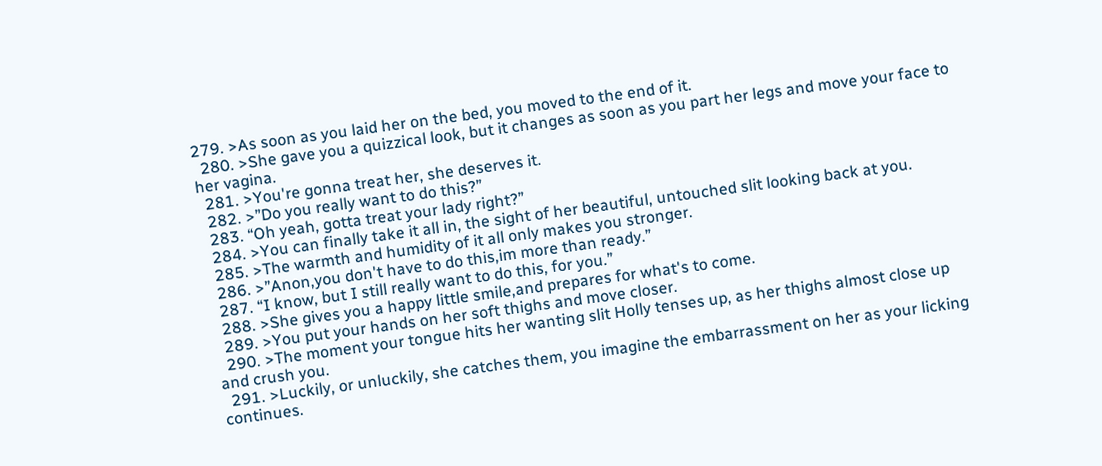279. >As soon as you laid her on the bed, you moved to the end of it.
  280. >She gave you a quizzical look, but it changes as soon as you part her legs and move your face to her vagina.
  281. >You're gonna treat her, she deserves it.
  282. >”Do you really want to do this?”
  283. “Oh yeah, gotta treat your lady right?”
  284. >You can finally take it all in, the sight of her beautiful, untouched slit looking back at you.
  285. >The warmth and humidity of it all only makes you stronger.
  286. >”Anon,you don't have to do this,im more than ready.”
  287. “I know, but I still really want to do this, for you.”
  288. >She gives you a happy little smile,and prepares for what's to come.
  289. >You put your hands on her soft thighs and move closer.
  290. >The moment your tongue hits her wanting slit Holly tenses up, as her thighs almost close up and crush you.
  291. >Luckily, or unluckily, she catches them, you imagine the embarrassment on her as your licking continues.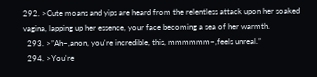292. >Cute moans and yips are heard from the relentless attack upon her soaked vagina, lapping up her essence, your face becoming a sea of her warmth.
  293. >”Ah~,anon, you're incredible, this, mmmmmm~,feels unreal.”
  294. >You're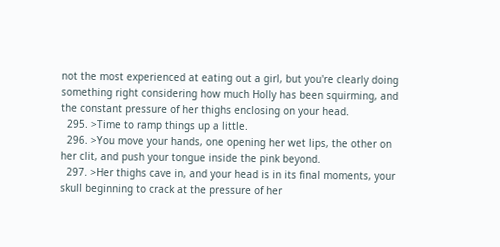not the most experienced at eating out a girl, but you're clearly doing something right considering how much Holly has been squirming, and the constant pressure of her thighs enclosing on your head.
  295. >Time to ramp things up a little.
  296. >You move your hands, one opening her wet lips, the other on her clit, and push your tongue inside the pink beyond.
  297. >Her thighs cave in, and your head is in its final moments, your skull beginning to crack at the pressure of her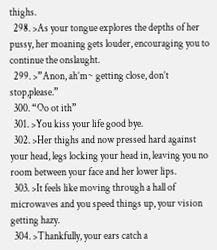thighs.
  298. >As your tongue explores the depths of her pussy, her moaning gets louder, encouraging you to continue the onslaught.
  299. >”Anon, ah’m~ getting close, don’t stop,please.”
  300. “Oo ot ith”
  301. >You kiss your life good bye.
  302. >Her thighs and now pressed hard against your head, legs locking your head in, leaving you no room between your face and her lower lips.
  303. >It feels like moving through a hall of microwaves and you speed things up, your vision getting hazy.
  304. >Thankfully, your ears catch a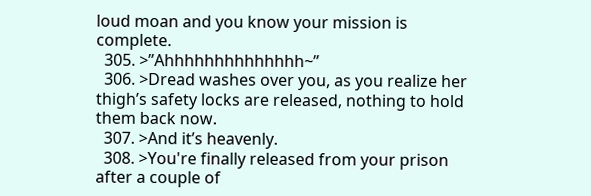loud moan and you know your mission is complete.
  305. >”Ahhhhhhhhhhhhhh~”
  306. >Dread washes over you, as you realize her thigh’s safety locks are released, nothing to hold them back now.
  307. >And it’s heavenly.
  308. >You're finally released from your prison after a couple of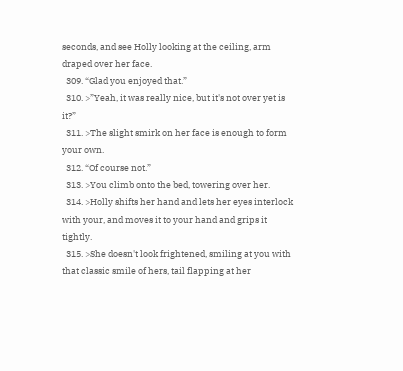seconds, and see Holly looking at the ceiling, arm draped over her face.
  309. “Glad you enjoyed that.”
  310. >”Yeah, it was really nice, but it's not over yet is it?”
  311. >The slight smirk on her face is enough to form your own.
  312. “Of course not.”
  313. >You climb onto the bed, towering over her.
  314. >Holly shifts her hand and lets her eyes interlock with your, and moves it to your hand and grips it tightly.
  315. >She doesn't look frightened, smiling at you with that classic smile of hers, tail flapping at her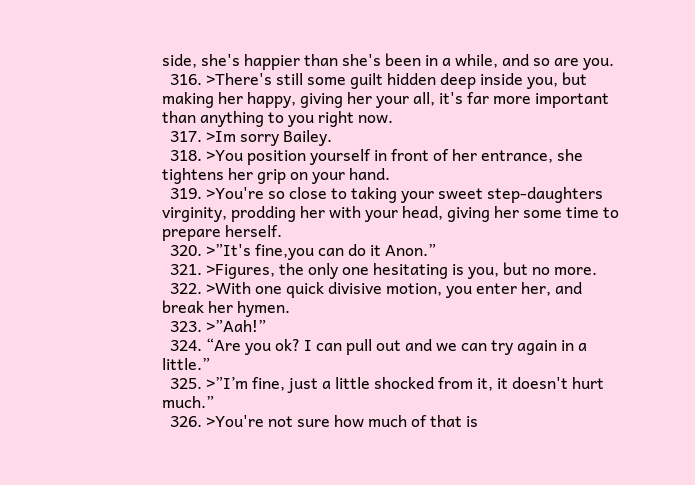side, she's happier than she's been in a while, and so are you.
  316. >There's still some guilt hidden deep inside you, but making her happy, giving her your all, it's far more important than anything to you right now.
  317. >Im sorry Bailey.
  318. >You position yourself in front of her entrance, she tightens her grip on your hand.
  319. >You're so close to taking your sweet step-daughters virginity, prodding her with your head, giving her some time to prepare herself.
  320. >”It's fine,you can do it Anon.”
  321. >Figures, the only one hesitating is you, but no more.
  322. >With one quick divisive motion, you enter her, and break her hymen.
  323. >”Aah!”
  324. “Are you ok? I can pull out and we can try again in a little.”
  325. >”I’m fine, just a little shocked from it, it doesn't hurt much.”
  326. >You're not sure how much of that is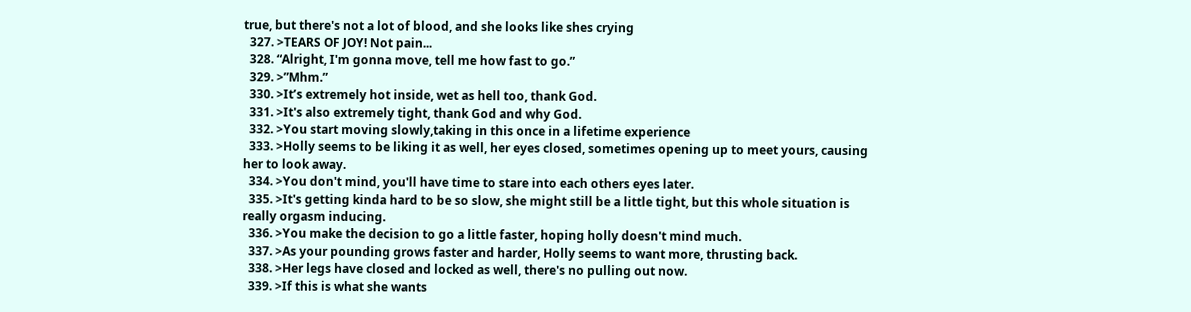true, but there's not a lot of blood, and she looks like shes crying
  327. >TEARS OF JOY! Not pain...
  328. “Alright, I'm gonna move, tell me how fast to go.”
  329. >”Mhm.”
  330. >It’s extremely hot inside, wet as hell too, thank God.
  331. >It's also extremely tight, thank God and why God.
  332. >You start moving slowly,taking in this once in a lifetime experience
  333. >Holly seems to be liking it as well, her eyes closed, sometimes opening up to meet yours, causing her to look away.
  334. >You don't mind, you'll have time to stare into each others eyes later.
  335. >It's getting kinda hard to be so slow, she might still be a little tight, but this whole situation is really orgasm inducing.
  336. >You make the decision to go a little faster, hoping holly doesn't mind much.
  337. >As your pounding grows faster and harder, Holly seems to want more, thrusting back.
  338. >Her legs have closed and locked as well, there's no pulling out now.
  339. >If this is what she wants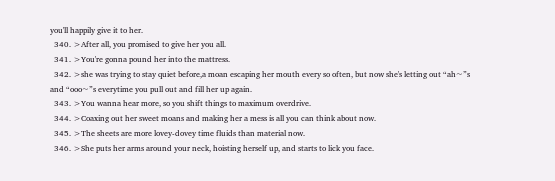you'll happily give it to her.
  340. >After all, you promised to give her you all.
  341. >You're gonna pound her into the mattress.
  342. >she was trying to stay quiet before,a moan escaping her mouth every so often, but now she's letting out “ah~”s and “ooo~”s everytime you pull out and fill her up again.
  343. >You wanna hear more, so you shift things to maximum overdrive.
  344. >Coaxing out her sweet moans and making her a mess is all you can think about now.
  345. >The sheets are more lovey-dovey time fluids than material now.
  346. >She puts her arms around your neck, hoisting herself up, and starts to lick you face.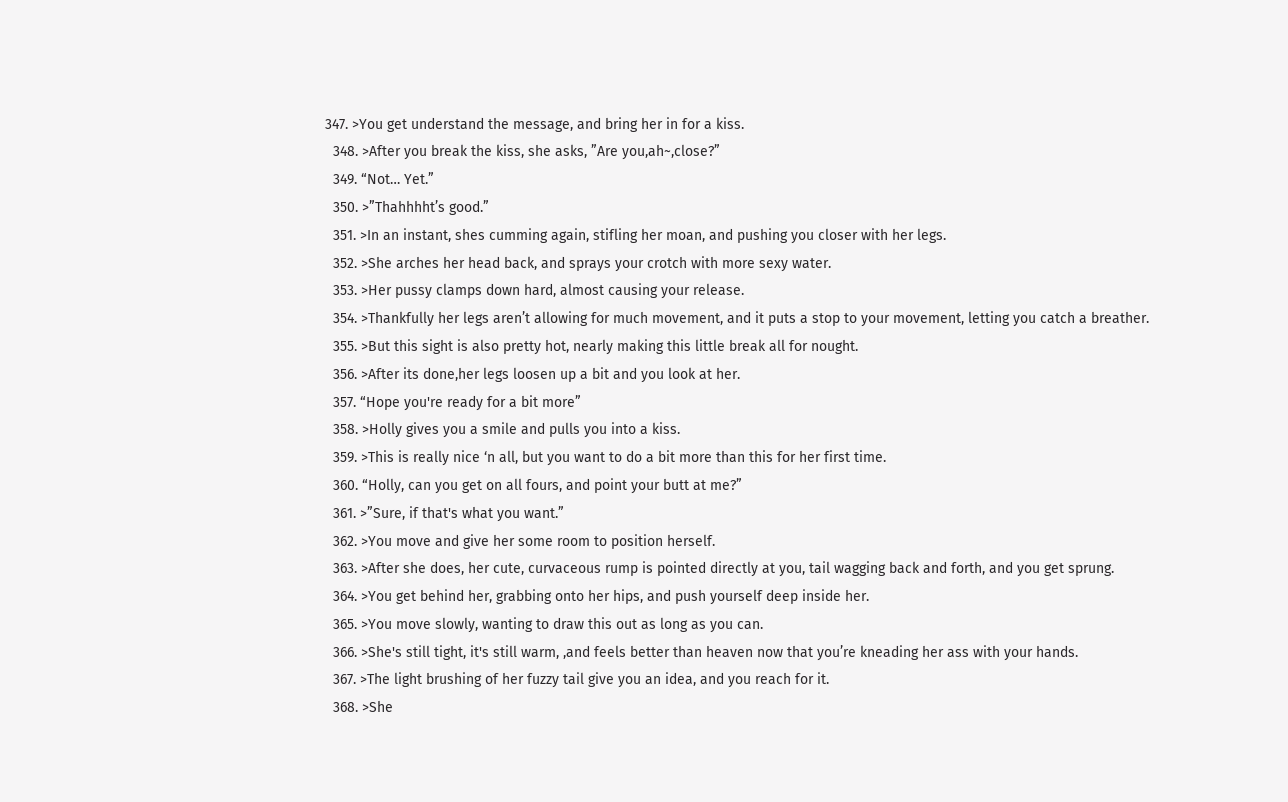347. >You get understand the message, and bring her in for a kiss.
  348. >After you break the kiss, she asks, ”Are you,ah~,close?”
  349. “Not… Yet.”
  350. >”Thahhhht’s good.”
  351. >In an instant, shes cumming again, stifling her moan, and pushing you closer with her legs.
  352. >She arches her head back, and sprays your crotch with more sexy water.
  353. >Her pussy clamps down hard, almost causing your release.
  354. >Thankfully her legs aren’t allowing for much movement, and it puts a stop to your movement, letting you catch a breather.
  355. >But this sight is also pretty hot, nearly making this little break all for nought.
  356. >After its done,her legs loosen up a bit and you look at her.
  357. “Hope you're ready for a bit more”
  358. >Holly gives you a smile and pulls you into a kiss.
  359. >This is really nice ‘n all, but you want to do a bit more than this for her first time.
  360. “Holly, can you get on all fours, and point your butt at me?”
  361. >”Sure, if that's what you want.”
  362. >You move and give her some room to position herself.
  363. >After she does, her cute, curvaceous rump is pointed directly at you, tail wagging back and forth, and you get sprung.
  364. >You get behind her, grabbing onto her hips, and push yourself deep inside her.
  365. >You move slowly, wanting to draw this out as long as you can.
  366. >She's still tight, it's still warm, ,and feels better than heaven now that you’re kneading her ass with your hands.
  367. >The light brushing of her fuzzy tail give you an idea, and you reach for it.
  368. >She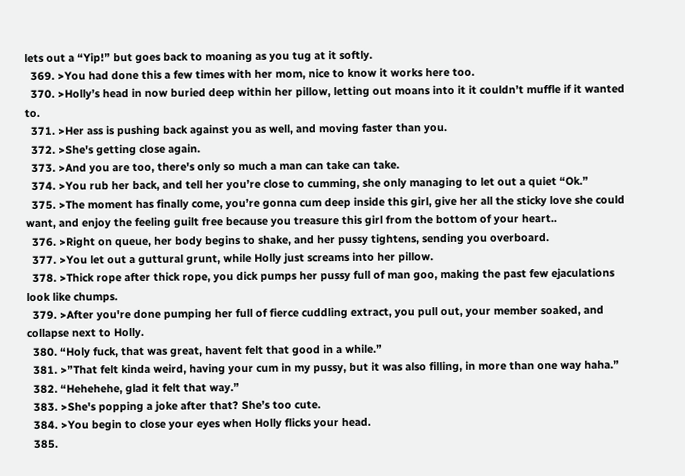lets out a “Yip!” but goes back to moaning as you tug at it softly.
  369. >You had done this a few times with her mom, nice to know it works here too.
  370. >Holly’s head in now buried deep within her pillow, letting out moans into it it couldn’t muffle if it wanted to.
  371. >Her ass is pushing back against you as well, and moving faster than you.
  372. >She's getting close again.
  373. >And you are too, there's only so much a man can take can take.
  374. >You rub her back, and tell her you’re close to cumming, she only managing to let out a quiet “Ok.”
  375. >The moment has finally come, you’re gonna cum deep inside this girl, give her all the sticky love she could want, and enjoy the feeling guilt free because you treasure this girl from the bottom of your heart..
  376. >Right on queue, her body begins to shake, and her pussy tightens, sending you overboard.
  377. >You let out a guttural grunt, while Holly just screams into her pillow.
  378. >Thick rope after thick rope, you dick pumps her pussy full of man goo, making the past few ejaculations look like chumps.
  379. >After you're done pumping her full of fierce cuddling extract, you pull out, your member soaked, and collapse next to Holly.
  380. “Holy fuck, that was great, havent felt that good in a while.”
  381. >”That felt kinda weird, having your cum in my pussy, but it was also filling, in more than one way haha.”
  382. “Hehehehe, glad it felt that way.”
  383. >She's popping a joke after that? She’s too cute.
  384. >You begin to close your eyes when Holly flicks your head.
  385.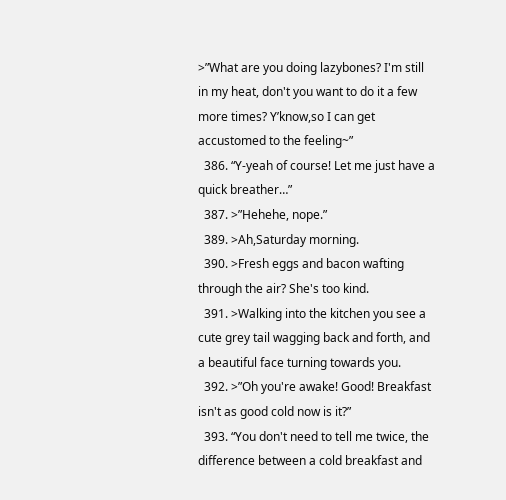>”What are you doing lazybones? I'm still in my heat, don't you want to do it a few more times? Y’know,so I can get accustomed to the feeling~”
  386. “Y-yeah of course! Let me just have a quick breather…”
  387. >”Hehehe, nope.”
  389. >Ah,Saturday morning.
  390. >Fresh eggs and bacon wafting through the air? She's too kind.
  391. >Walking into the kitchen you see a cute grey tail wagging back and forth, and a beautiful face turning towards you.
  392. >”Oh you're awake! Good! Breakfast isn't as good cold now is it?”
  393. “You don't need to tell me twice, the difference between a cold breakfast and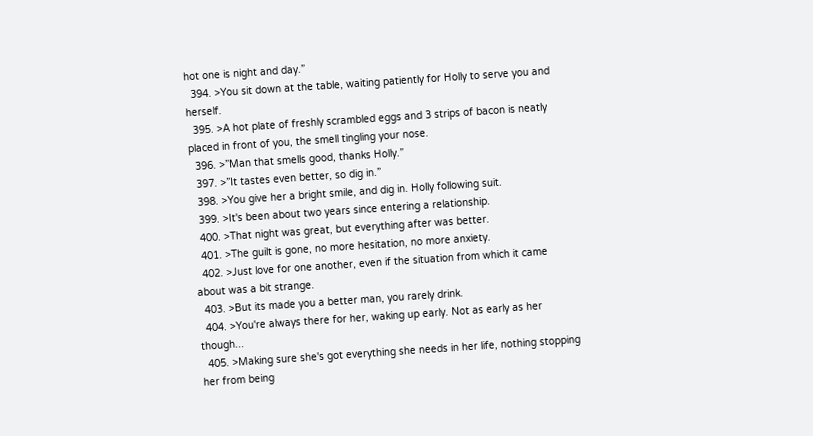hot one is night and day.”
  394. >You sit down at the table, waiting patiently for Holly to serve you and herself.
  395. >A hot plate of freshly scrambled eggs and 3 strips of bacon is neatly placed in front of you, the smell tingling your nose.
  396. >”Man that smells good, thanks Holly.”
  397. >”It tastes even better, so dig in.”
  398. >You give her a bright smile, and dig in. Holly following suit.
  399. >It's been about two years since entering a relationship.
  400. >That night was great, but everything after was better.
  401. >The guilt is gone, no more hesitation, no more anxiety.
  402. >Just love for one another, even if the situation from which it came about was a bit strange.
  403. >But its made you a better man, you rarely drink.
  404. >You're always there for her, waking up early. Not as early as her though...
  405. >Making sure she's got everything she needs in her life, nothing stopping her from being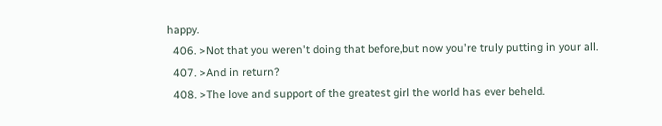happy.
  406. >Not that you weren't doing that before,but now you're truly putting in your all.
  407. >And in return?
  408. >The love and support of the greatest girl the world has ever beheld.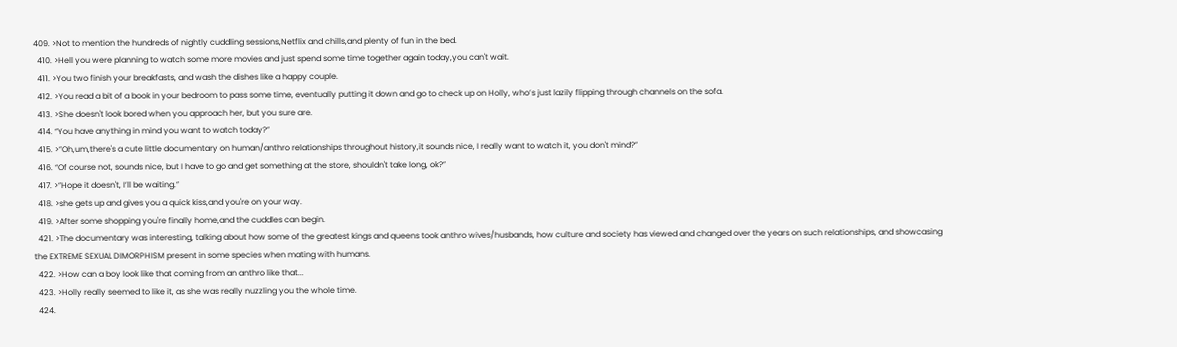409. >Not to mention the hundreds of nightly cuddling sessions,Netflix and chills,and plenty of fun in the bed.
  410. >Hell you were planning to watch some more movies and just spend some time together again today,you can't wait.
  411. >You two finish your breakfasts, and wash the dishes like a happy couple.
  412. >You read a bit of a book in your bedroom to pass some time, eventually putting it down and go to check up on Holly, who’s just lazily flipping through channels on the sofa.
  413. >She doesn't look bored when you approach her, but you sure are.
  414. “You have anything in mind you want to watch today?”
  415. >”Oh,um,there's a cute little documentary on human/anthro relationships throughout history,it sounds nice, I really want to watch it, you don't mind?”
  416. “Of course not, sounds nice, but I have to go and get something at the store, shouldn't take long, ok?”
  417. >”Hope it doesn't, I’ll be waiting.”
  418. >she gets up and gives you a quick kiss,and you're on your way.
  419. >After some shopping you're finally home,and the cuddles can begin.
  421. >The documentary was interesting, talking about how some of the greatest kings and queens took anthro wives/husbands, how culture and society has viewed and changed over the years on such relationships, and showcasing the EXTREME SEXUAL DIMORPHISM present in some species when mating with humans.
  422. >How can a boy look like that coming from an anthro like that...
  423. >Holly really seemed to like it, as she was really nuzzling you the whole time.
  424.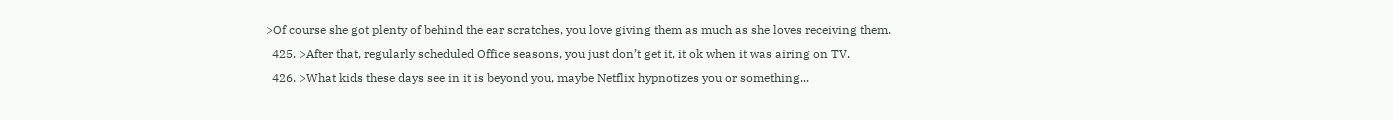>Of course she got plenty of behind the ear scratches, you love giving them as much as she loves receiving them.
  425. >After that, regularly scheduled Office seasons, you just don’t get it, it ok when it was airing on TV.
  426. >What kids these days see in it is beyond you, maybe Netflix hypnotizes you or something...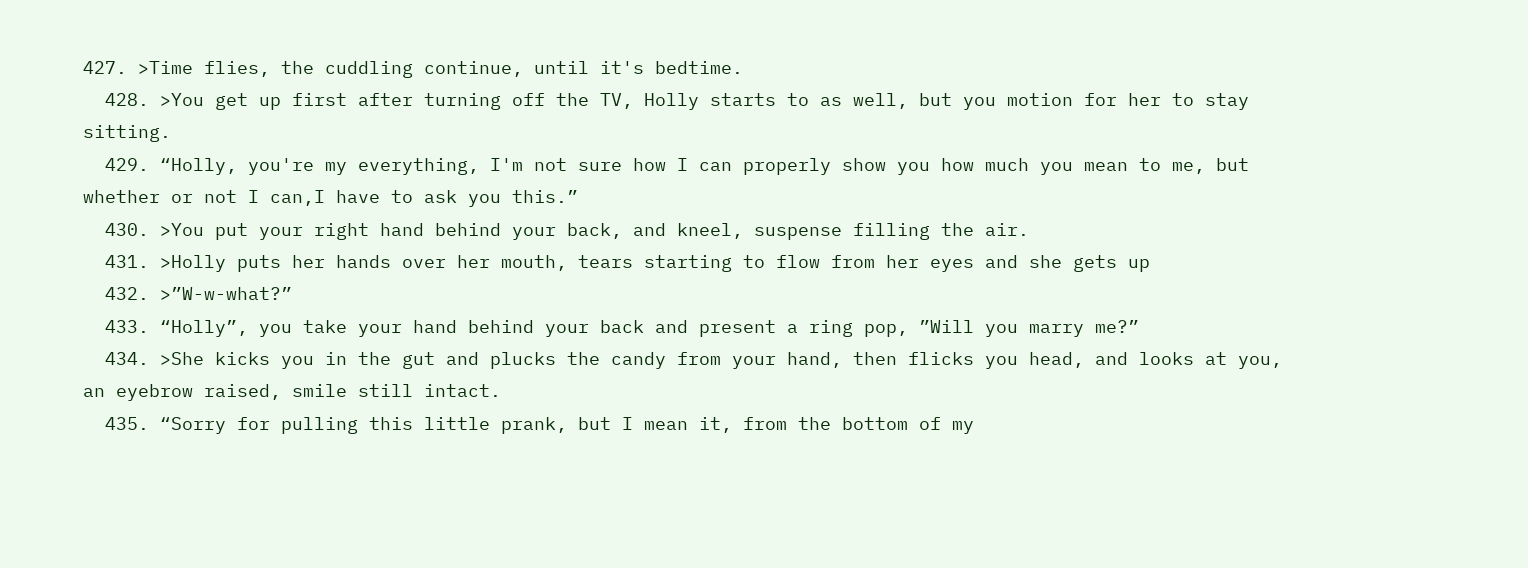427. >Time flies, the cuddling continue, until it's bedtime.
  428. >You get up first after turning off the TV, Holly starts to as well, but you motion for her to stay sitting.
  429. “Holly, you're my everything, I'm not sure how I can properly show you how much you mean to me, but whether or not I can,I have to ask you this.”
  430. >You put your right hand behind your back, and kneel, suspense filling the air.
  431. >Holly puts her hands over her mouth, tears starting to flow from her eyes and she gets up
  432. >”W-w-what?”
  433. “Holly”, you take your hand behind your back and present a ring pop, ”Will you marry me?”
  434. >She kicks you in the gut and plucks the candy from your hand, then flicks you head, and looks at you, an eyebrow raised, smile still intact.
  435. “Sorry for pulling this little prank, but I mean it, from the bottom of my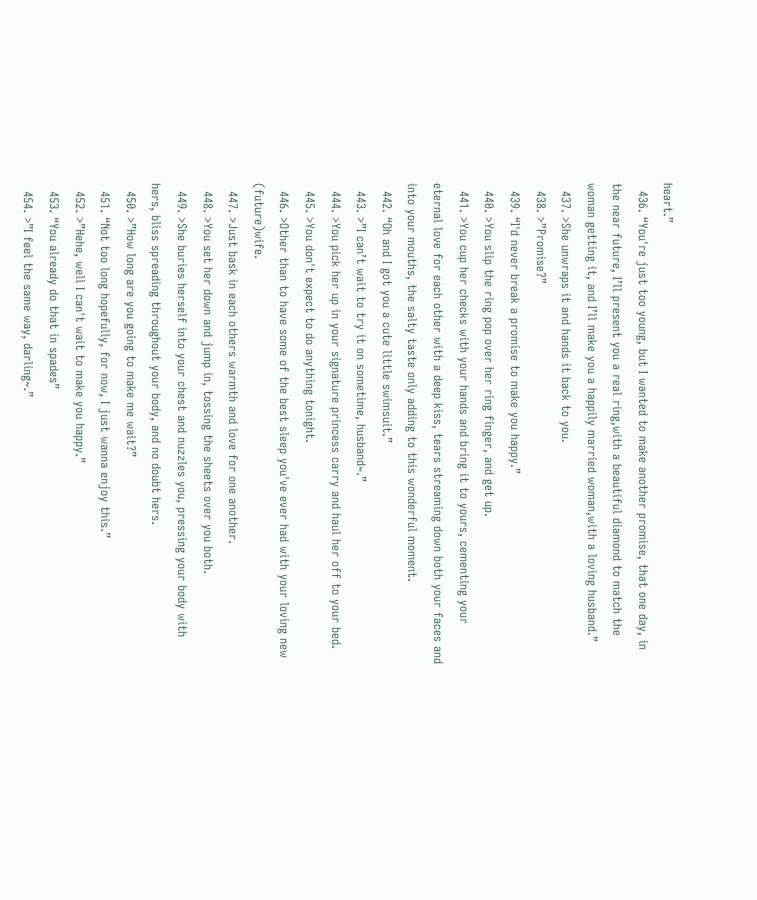heart.”
  436. “You're just too young, but I wanted to make another promise, that one day, in the near future, I’ll present you a real ring,with a beautiful diamond to match the woman getting it, and I’ll make you a happily married woman,with a loving husband.”
  437. >She unwraps it and hands it back to you.
  438. >”Promise?”
  439. “I'd never break a promise to make you happy.”
  440. >You slip the ring pop over her ring finger, and get up.
  441. >You cup her checks with your hands and bring it to yours, cementing your eternal love for each other with a deep kiss, tears streaming down both your faces and into your mouths, the salty taste only adding to this wonderful moment.
  442. “Oh and I got you a cute little swimsuit.”
  443. >”I can’t wait to try it on sometime, husband~.”
  444. >You pick her up in your signature princess carry and haul her off to your bed.
  445. >You don't expect to do anything tonight.
  446. >Other than to have some of the best sleep you've ever had with your loving new (future)wife.
  447. >Just bask in each others warmth and love for one another.
  448. >You set her down and jump in, tossing the sheets over you both.
  449. >She buries herself into your chest and nuzzles you, pressing your body with hers, bliss spreading throughout your body, and no doubt hers.
  450. >”How long are you going to make me wait?”
  451. “Not too long hopefully, for now, I just wanna enjoy this.”
  452. >”Hehe, well I can't wait to make you happy.”
  453. “You already do that in spades”
  454. >”I feel the same way, darling~.”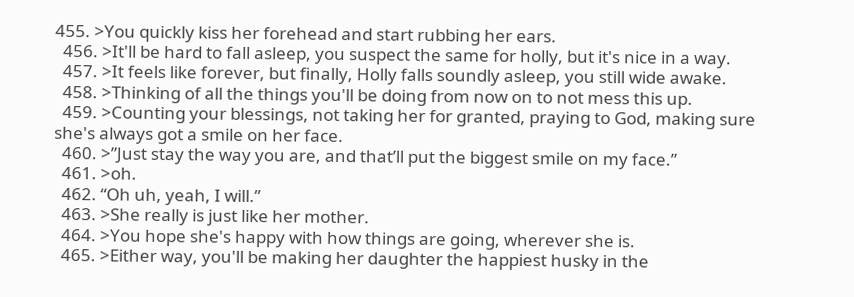455. >You quickly kiss her forehead and start rubbing her ears.
  456. >It'll be hard to fall asleep, you suspect the same for holly, but it's nice in a way.
  457. >It feels like forever, but finally, Holly falls soundly asleep, you still wide awake.
  458. >Thinking of all the things you'll be doing from now on to not mess this up.
  459. >Counting your blessings, not taking her for granted, praying to God, making sure she's always got a smile on her face.
  460. >”Just stay the way you are, and that’ll put the biggest smile on my face.”
  461. >oh.
  462. “Oh uh, yeah, I will.”
  463. >She really is just like her mother.
  464. >You hope she's happy with how things are going, wherever she is.
  465. >Either way, you'll be making her daughter the happiest husky in the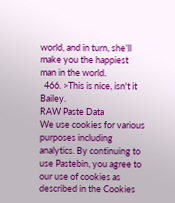world, and in turn, she’ll make you the happiest man in the world.
  466. >This is nice, isn't it Bailey.
RAW Paste Data
We use cookies for various purposes including analytics. By continuing to use Pastebin, you agree to our use of cookies as described in the Cookies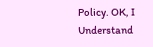Policy. OK, I Understand